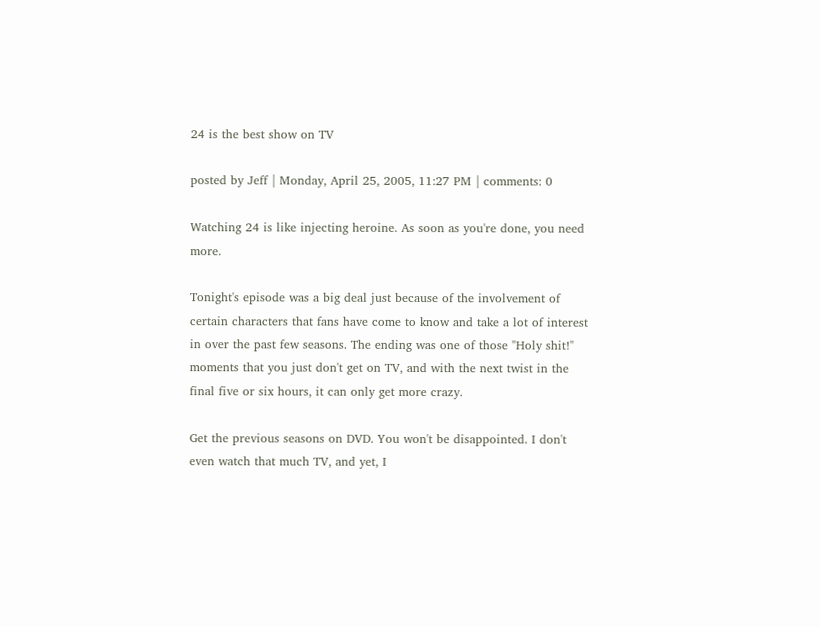24 is the best show on TV

posted by Jeff | Monday, April 25, 2005, 11:27 PM | comments: 0

Watching 24 is like injecting heroine. As soon as you're done, you need more.

Tonight's episode was a big deal just because of the involvement of certain characters that fans have come to know and take a lot of interest in over the past few seasons. The ending was one of those "Holy shit!" moments that you just don't get on TV, and with the next twist in the final five or six hours, it can only get more crazy.

Get the previous seasons on DVD. You won't be disappointed. I don't even watch that much TV, and yet, I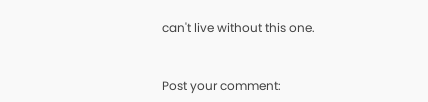can't live without this one.


Post your comment: